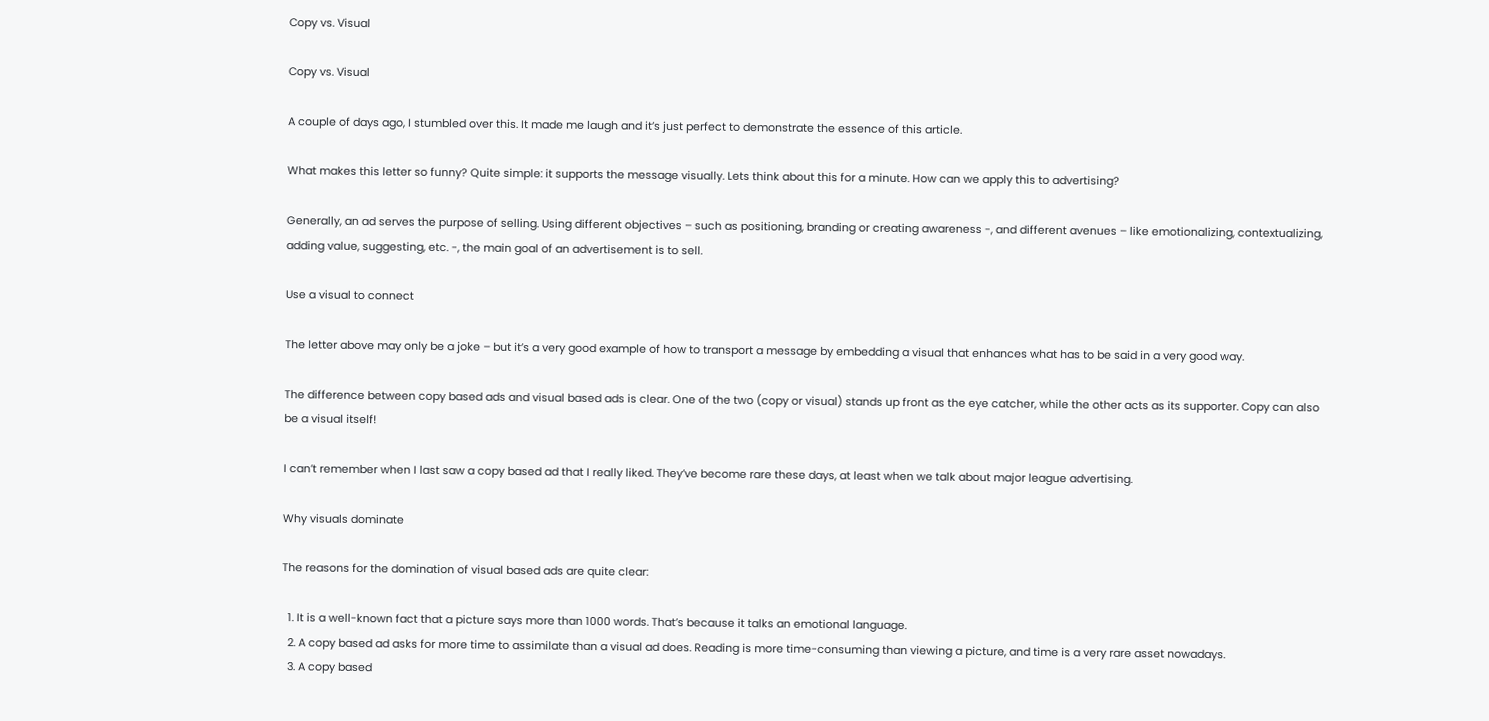Copy vs. Visual

Copy vs. Visual

A couple of days ago, I stumbled over this. It made me laugh and it’s just perfect to demonstrate the essence of this article.

What makes this letter so funny? Quite simple: it supports the message visually. Lets think about this for a minute. How can we apply this to advertising?

Generally, an ad serves the purpose of selling. Using different objectives – such as positioning, branding or creating awareness -, and different avenues – like emotionalizing, contextualizing, adding value, suggesting, etc. -, the main goal of an advertisement is to sell.

Use a visual to connect

The letter above may only be a joke – but it’s a very good example of how to transport a message by embedding a visual that enhances what has to be said in a very good way.

The difference between copy based ads and visual based ads is clear. One of the two (copy or visual) stands up front as the eye catcher, while the other acts as its supporter. Copy can also be a visual itself!

I can’t remember when I last saw a copy based ad that I really liked. They’ve become rare these days, at least when we talk about major league advertising.

Why visuals dominate

The reasons for the domination of visual based ads are quite clear:

  1. It is a well-known fact that a picture says more than 1000 words. That’s because it talks an emotional language.
  2. A copy based ad asks for more time to assimilate than a visual ad does. Reading is more time-consuming than viewing a picture, and time is a very rare asset nowadays.
  3. A copy based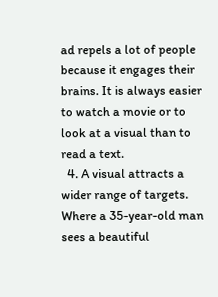ad repels a lot of people because it engages their brains. It is always easier to watch a movie or to look at a visual than to read a text.
  4. A visual attracts a wider range of targets. Where a 35-year-old man sees a beautiful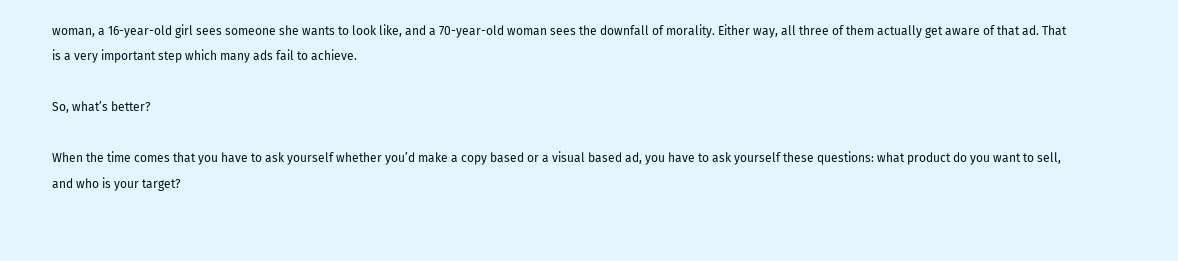woman, a 16-year-old girl sees someone she wants to look like, and a 70-year-old woman sees the downfall of morality. Either way, all three of them actually get aware of that ad. That is a very important step which many ads fail to achieve.

So, what’s better?

When the time comes that you have to ask yourself whether you’d make a copy based or a visual based ad, you have to ask yourself these questions: what product do you want to sell, and who is your target?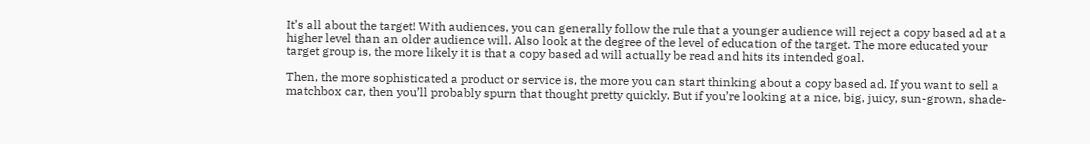It’s all about the target! With audiences, you can generally follow the rule that a younger audience will reject a copy based ad at a higher level than an older audience will. Also look at the degree of the level of education of the target. The more educated your target group is, the more likely it is that a copy based ad will actually be read and hits its intended goal.

Then, the more sophisticated a product or service is, the more you can start thinking about a copy based ad. If you want to sell a matchbox car, then you’ll probably spurn that thought pretty quickly. But if you’re looking at a nice, big, juicy, sun-grown, shade-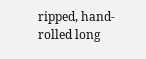ripped, hand-rolled long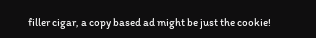filler cigar, a copy based ad might be just the cookie!